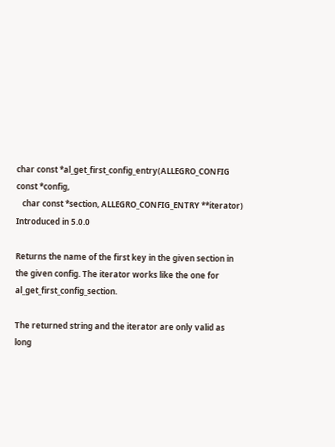char const *al_get_first_config_entry(ALLEGRO_CONFIG const *config,
   char const *section, ALLEGRO_CONFIG_ENTRY **iterator)
Introduced in 5.0.0

Returns the name of the first key in the given section in the given config. The iterator works like the one for al_get_first_config_section.

The returned string and the iterator are only valid as long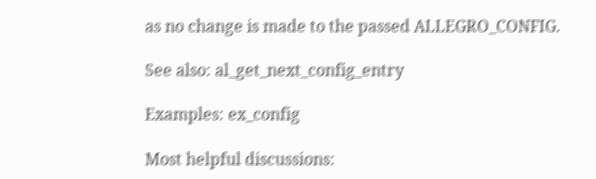as no change is made to the passed ALLEGRO_CONFIG.

See also: al_get_next_config_entry

Examples: ex_config

Most helpful discussions: